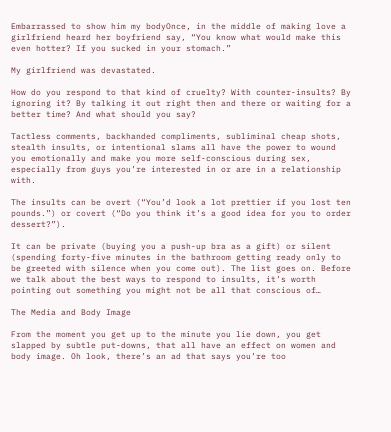Embarrassed to show him my bodyOnce, in the middle of making love a girlfriend heard her boyfriend say, “You know what would make this even hotter? If you sucked in your stomach.”

My girlfriend was devastated.

How do you respond to that kind of cruelty? With counter-insults? By ignoring it? By talking it out right then and there or waiting for a better time? And what should you say?

Tactless comments, backhanded compliments, subliminal cheap shots, stealth insults, or intentional slams all have the power to wound you emotionally and make you more self-conscious during sex, especially from guys you’re interested in or are in a relationship with.

The insults can be overt (“You’d look a lot prettier if you lost ten pounds.”) or covert (“Do you think it’s a good idea for you to order dessert?”).

It can be private (buying you a push-up bra as a gift) or silent (spending forty-five minutes in the bathroom getting ready only to be greeted with silence when you come out). The list goes on. Before we talk about the best ways to respond to insults, it’s worth pointing out something you might not be all that conscious of…

The Media and Body Image

From the moment you get up to the minute you lie down, you get slapped by subtle put-downs, that all have an effect on women and body image. Oh look, there’s an ad that says you’re too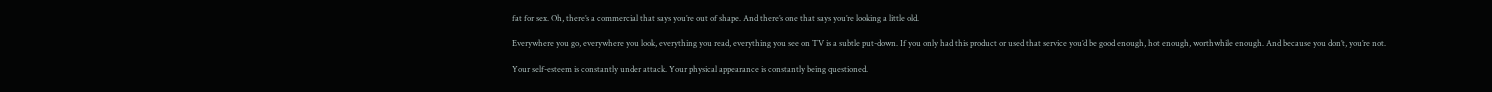fat for sex. Oh, there’s a commercial that says you’re out of shape. And there’s one that says you’re looking a little old.

Everywhere you go, everywhere you look, everything you read, everything you see on TV is a subtle put-down. If you only had this product or used that service you’d be good enough, hot enough, worthwhile enough. And because you don’t, you’re not.

Your self-esteem is constantly under attack. Your physical appearance is constantly being questioned.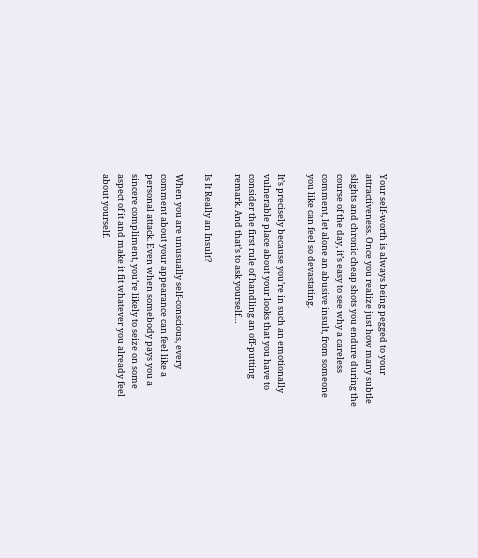Your self-worth is always being pegged to your attractiveness. Once you realize just how many subtle slights and chronic cheap shots you endure during the course of the day, it’s easy to see why a careless comment, let alone an abusive insult, from someone you like can feel so devastating.

It’s precisely because you’re in such an emotionally vulnerable place about your looks that you have to consider the first rule of handling an off-putting remark. And that’s to ask yourself…

Is It Really an Insult?

When you are unusually self-conscious, every comment about your appearance can feel like a personal attack. Even when somebody pays you a sincere compliment, you’re likely to seize on some aspect of it and make it fit whatever you already feel about yourself.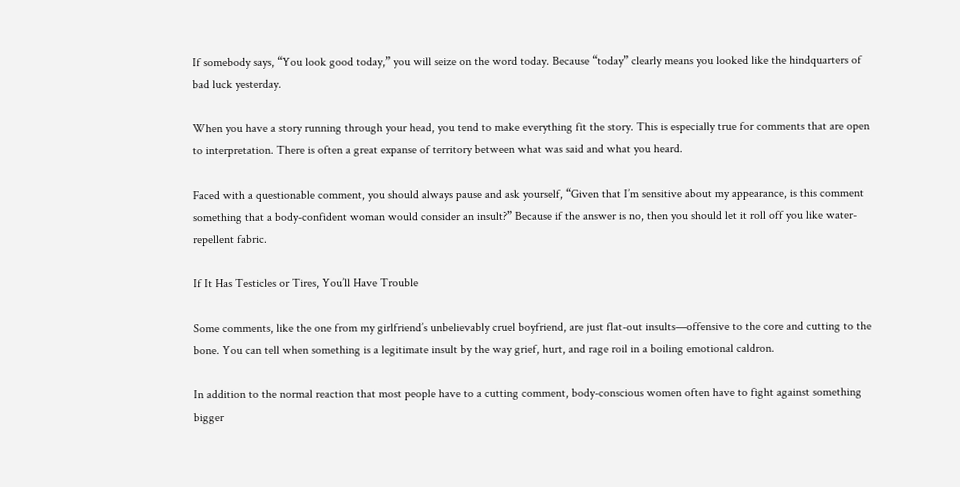If somebody says, “You look good today,” you will seize on the word today. Because “today” clearly means you looked like the hindquarters of bad luck yesterday.

When you have a story running through your head, you tend to make everything fit the story. This is especially true for comments that are open to interpretation. There is often a great expanse of territory between what was said and what you heard.

Faced with a questionable comment, you should always pause and ask yourself, “Given that I’m sensitive about my appearance, is this comment something that a body-confident woman would consider an insult?” Because if the answer is no, then you should let it roll off you like water-repellent fabric.

If It Has Testicles or Tires, You’ll Have Trouble

Some comments, like the one from my girlfriend’s unbelievably cruel boyfriend, are just flat-out insults—offensive to the core and cutting to the bone. You can tell when something is a legitimate insult by the way grief, hurt, and rage roil in a boiling emotional caldron.

In addition to the normal reaction that most people have to a cutting comment, body-conscious women often have to fight against something bigger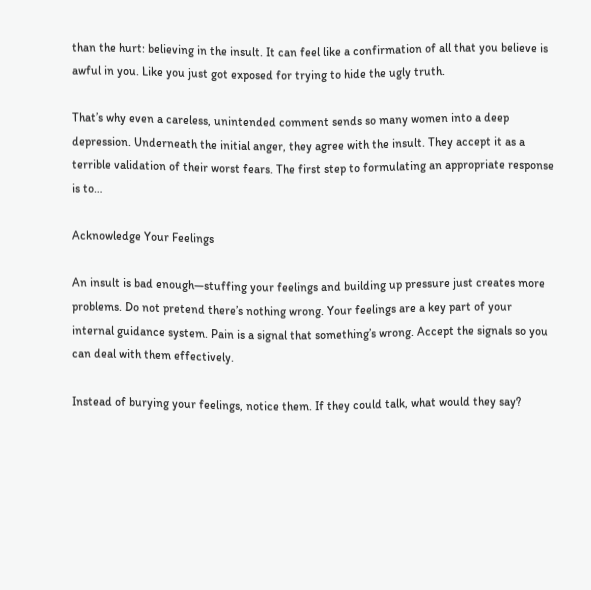than the hurt: believing in the insult. It can feel like a confirmation of all that you believe is awful in you. Like you just got exposed for trying to hide the ugly truth.

That’s why even a careless, unintended comment sends so many women into a deep depression. Underneath the initial anger, they agree with the insult. They accept it as a terrible validation of their worst fears. The first step to formulating an appropriate response is to…

Acknowledge Your Feelings

An insult is bad enough—stuffing your feelings and building up pressure just creates more problems. Do not pretend there’s nothing wrong. Your feelings are a key part of your internal guidance system. Pain is a signal that something’s wrong. Accept the signals so you can deal with them effectively.

Instead of burying your feelings, notice them. If they could talk, what would they say?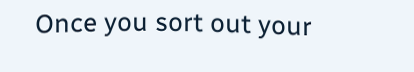Once you sort out your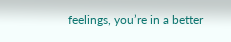feelings, you’re in a better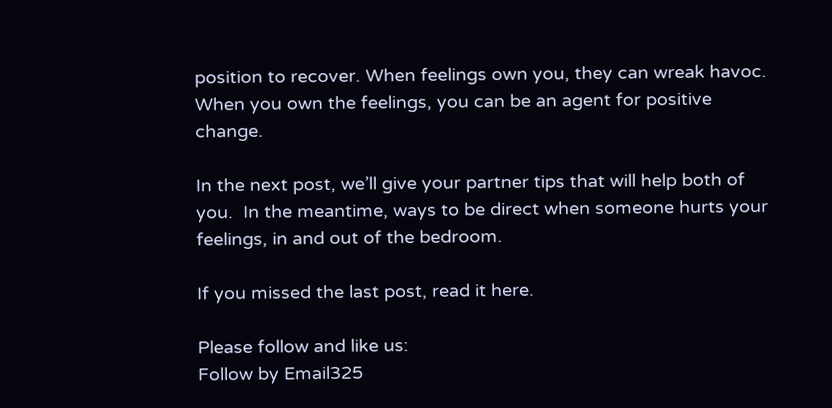position to recover. When feelings own you, they can wreak havoc. When you own the feelings, you can be an agent for positive change.

In the next post, we’ll give your partner tips that will help both of you.  In the meantime, ways to be direct when someone hurts your feelings, in and out of the bedroom.

If you missed the last post, read it here.

Please follow and like us:
Follow by Email325